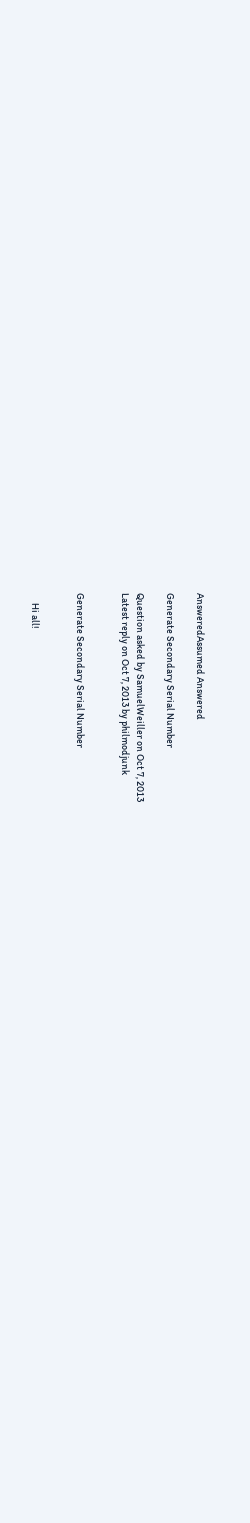AnsweredAssumed Answered

Generate Secondary Serial Number

Question asked by SamuelWeiller on Oct 7, 2013
Latest reply on Oct 7, 2013 by philmodjunk


Generate Secondary Serial Number


     Hi all!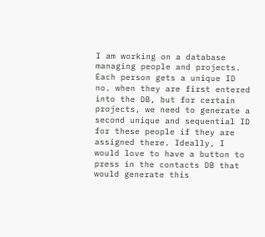I am working on a database managing people and projects. Each person gets a unique ID no. when they are first entered into the DB, but for certain projects, we need to generate a second unique and sequential ID for these people if they are assigned there. Ideally, I would love to have a button to press in the contacts DB that would generate this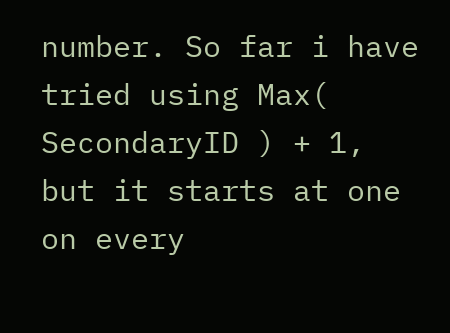number. So far i have tried using Max( SecondaryID ) + 1, but it starts at one on every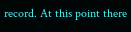record. At this point there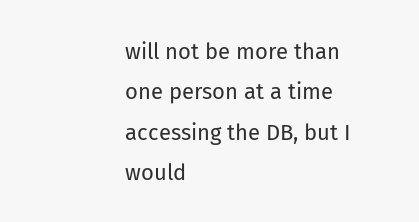will not be more than one person at a time accessing the DB, but I would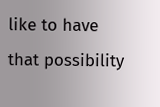like to have that possibility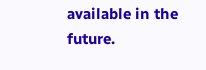available in the future.